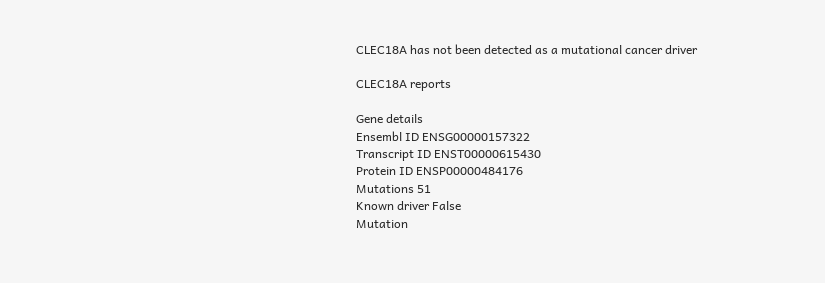CLEC18A has not been detected as a mutational cancer driver

CLEC18A reports

Gene details
Ensembl ID ENSG00000157322
Transcript ID ENST00000615430
Protein ID ENSP00000484176
Mutations 51
Known driver False
Mutation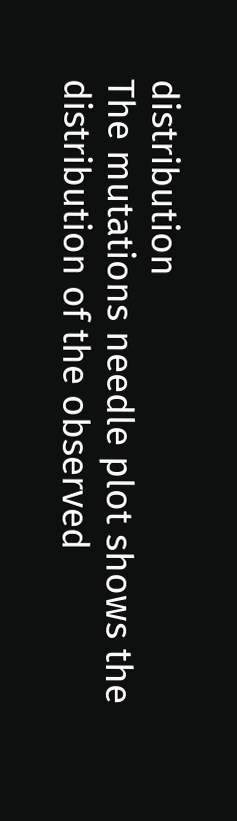distribution
The mutations needle plot shows the distribution of the observed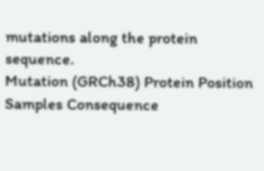mutations along the protein sequence.
Mutation (GRCh38) Protein Position Samples Consequence